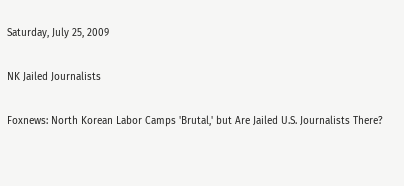Saturday, July 25, 2009

NK Jailed Journalists

Foxnews: North Korean Labor Camps 'Brutal,' but Are Jailed U.S. Journalists There?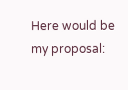Here would be my proposal: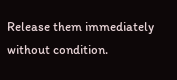Release them immediately without condition.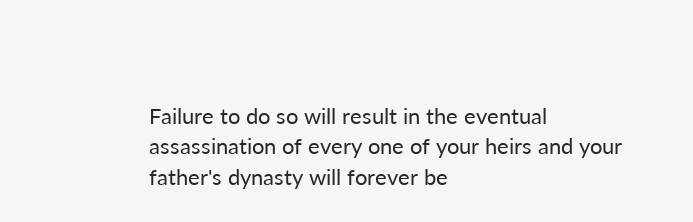Failure to do so will result in the eventual assassination of every one of your heirs and your father's dynasty will forever be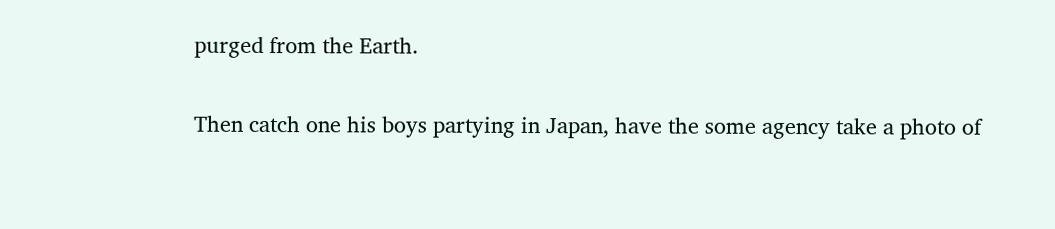purged from the Earth.

Then catch one his boys partying in Japan, have the some agency take a photo of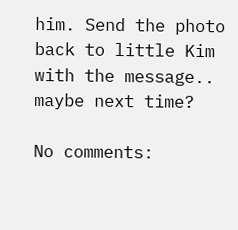him. Send the photo back to little Kim with the message.. maybe next time?

No comments: